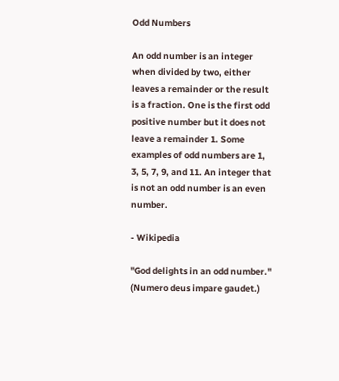Odd Numbers

An odd number is an integer when divided by two, either leaves a remainder or the result is a fraction. One is the first odd positive number but it does not leave a remainder 1. Some examples of odd numbers are 1, 3, 5, 7, 9, and 11. An integer that is not an odd number is an even number.

- Wikipedia

"God delights in an odd number." (Numero deus impare gaudet.)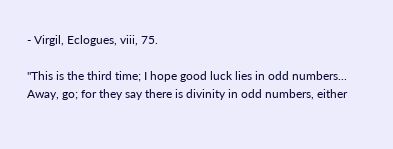- Virgil, Eclogues, viii, 75.

"This is the third time; I hope good luck lies in odd numbers...
Away, go; for they say there is divinity in odd numbers, either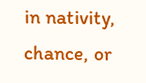in nativity, chance, or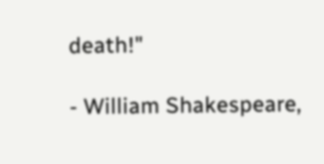death!"

- William Shakespeare,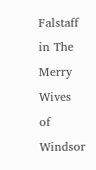Falstaff in The Merry Wives of Windsor